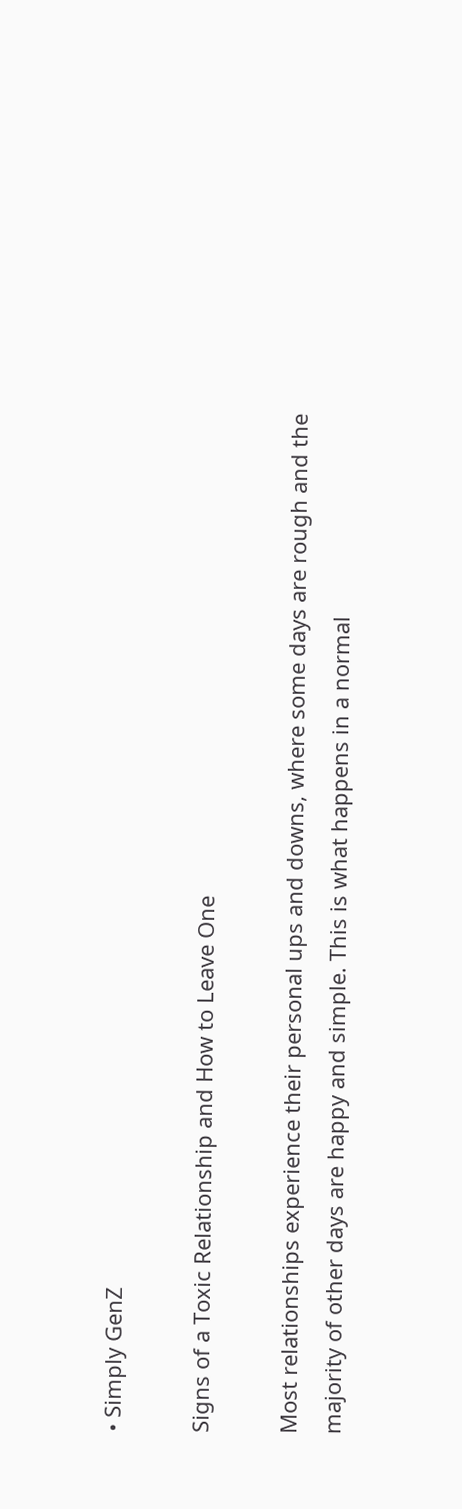• Simply GenZ

Signs of a Toxic Relationship and How to Leave One

Most relationships experience their personal ups and downs, where some days are rough and the majority of other days are happy and simple. This is what happens in a normal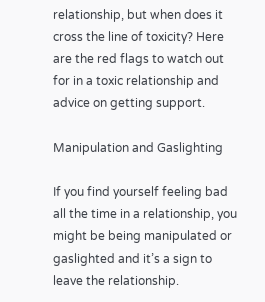relationship, but when does it cross the line of toxicity? Here are the red flags to watch out for in a toxic relationship and advice on getting support.

Manipulation and Gaslighting

If you find yourself feeling bad all the time in a relationship, you might be being manipulated or gaslighted and it’s a sign to leave the relationship.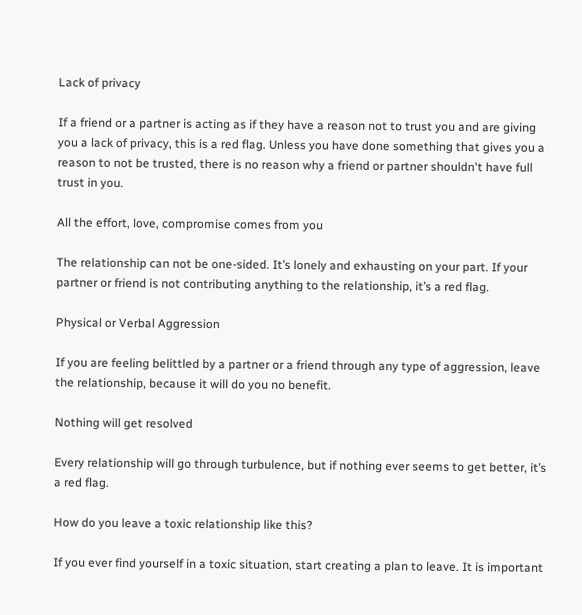Lack of privacy

If a friend or a partner is acting as if they have a reason not to trust you and are giving you a lack of privacy, this is a red flag. Unless you have done something that gives you a reason to not be trusted, there is no reason why a friend or partner shouldn't have full trust in you.

All the effort, love, compromise comes from you

The relationship can not be one-sided. It’s lonely and exhausting on your part. If your partner or friend is not contributing anything to the relationship, it’s a red flag.

Physical or Verbal Aggression

If you are feeling belittled by a partner or a friend through any type of aggression, leave the relationship, because it will do you no benefit.

Nothing will get resolved

Every relationship will go through turbulence, but if nothing ever seems to get better, it’s a red flag.

How do you leave a toxic relationship like this?

If you ever find yourself in a toxic situation, start creating a plan to leave. It is important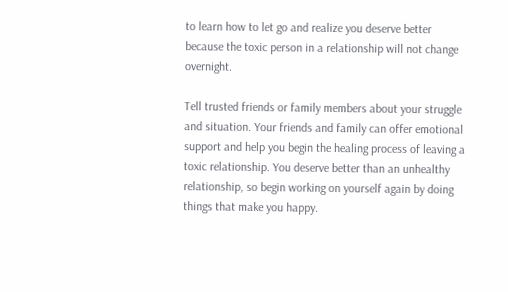to learn how to let go and realize you deserve better because the toxic person in a relationship will not change overnight.

Tell trusted friends or family members about your struggle and situation. Your friends and family can offer emotional support and help you begin the healing process of leaving a toxic relationship. You deserve better than an unhealthy relationship, so begin working on yourself again by doing things that make you happy.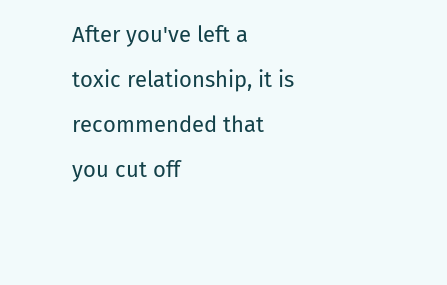After you've left a toxic relationship, it is recommended that you cut off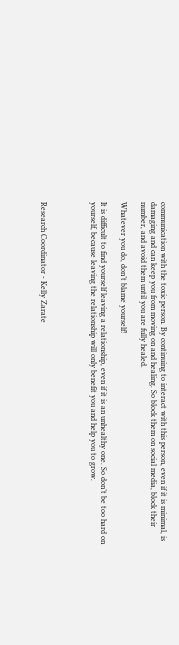communication with the toxic person. By continuing to interact with this person, even if it is minimal, is damaging and can keep you from moving on and healing. So block them on social media, block their number, and avoid them until you are fully healed.

Whatever you do, don’t blame yourself!

It is difficult to find yourself leaving a relationship, even if it is an unhealthy one. So don’t be too hard on yourself, because leaving the relationship will only benefit you and help you to grow.




Research Coordinator - Kelly Zarate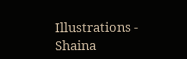Illustrations - Shaina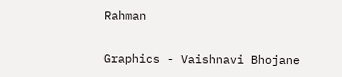Rahman

Graphics - Vaishnavi Bhojane